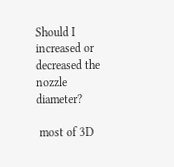Should I increased or decreased the nozzle diameter?

 most of 3D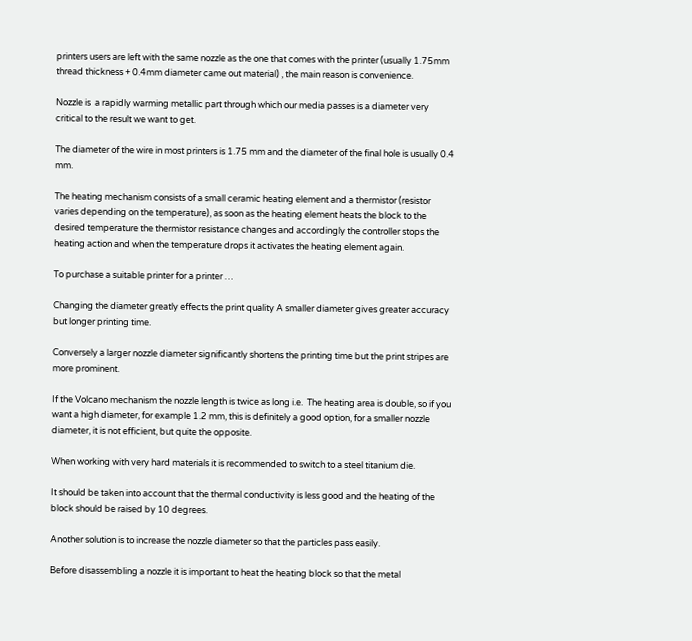printers users are left with the same nozzle as the one that comes with the printer (usually 1.75mm thread thickness + 0.4mm diameter came out material) , the main reason is convenience.

Nozzle is  a rapidly warming metallic part through which our media passes is a diameter very critical to the result we want to get.

The diameter of the wire in most printers is 1.75 mm and the diameter of the final hole is usually 0.4 mm.

The heating mechanism consists of a small ceramic heating element and a thermistor (resistor varies depending on the temperature), as soon as the heating element heats the block to the desired temperature the thermistor resistance changes and accordingly the controller stops the heating action and when the temperature drops it activates the heating element again.

To purchase a suitable printer for a printer …

Changing the diameter greatly effects the print quality A smaller diameter gives greater accuracy but longer printing time.

Conversely a larger nozzle diameter significantly shortens the printing time but the print stripes are more prominent.

If the Volcano mechanism the nozzle length is twice as long i.e.  The heating area is double, so if you want a high diameter, for example 1.2 mm, this is definitely a good option, for a smaller nozzle diameter, it is not efficient, but quite the opposite.

When working with very hard materials it is recommended to switch to a steel titanium die.

It should be taken into account that the thermal conductivity is less good and the heating of the block should be raised by 10 degrees.

Another solution is to increase the nozzle diameter so that the particles pass easily.

Before disassembling a nozzle it is important to heat the heating block so that the metal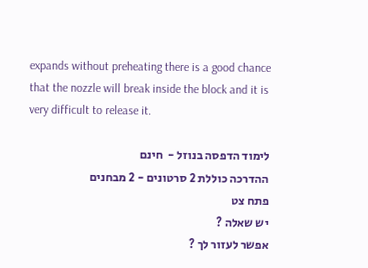expands without preheating there is a good chance that the nozzle will break inside the block and it is very difficult to release it.

לימוד הדפסה בנוזל -  חינם
ההדרכה כוללת 2 סרטונים - 2 מבחנים
פתח צט
יש שאלה ?
אפשר לעזור לך ?